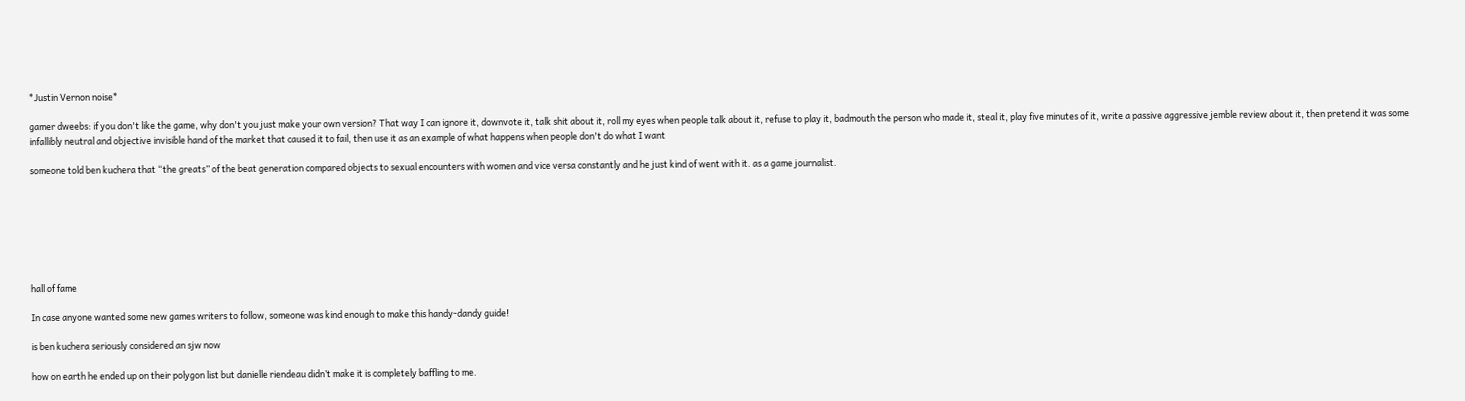*Justin Vernon noise*

gamer dweebs: if you don't like the game, why don't you just make your own version? That way I can ignore it, downvote it, talk shit about it, roll my eyes when people talk about it, refuse to play it, badmouth the person who made it, steal it, play five minutes of it, write a passive aggressive jemble review about it, then pretend it was some infallibly neutral and objective invisible hand of the market that caused it to fail, then use it as an example of what happens when people don't do what I want

someone told ben kuchera that “the greats” of the beat generation compared objects to sexual encounters with women and vice versa constantly and he just kind of went with it. as a game journalist.







hall of fame

In case anyone wanted some new games writers to follow, someone was kind enough to make this handy-dandy guide!

is ben kuchera seriously considered an sjw now

how on earth he ended up on their polygon list but danielle riendeau didn’t make it is completely baffling to me.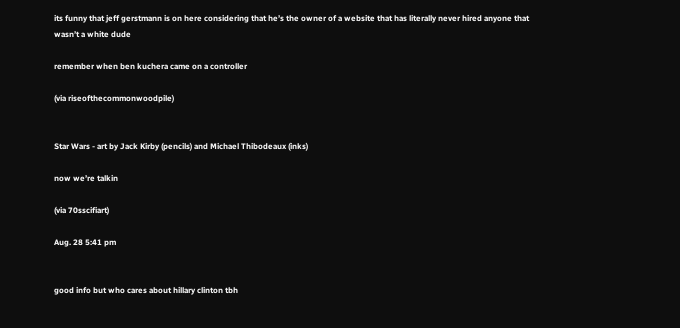its funny that jeff gerstmann is on here considering that he’s the owner of a website that has literally never hired anyone that wasn’t a white dude

remember when ben kuchera came on a controller

(via riseofthecommonwoodpile)


Star Wars - art by Jack Kirby (pencils) and Michael Thibodeaux (inks)

now we’re talkin

(via 70sscifiart)

Aug. 28 5:41 pm


good info but who cares about hillary clinton tbh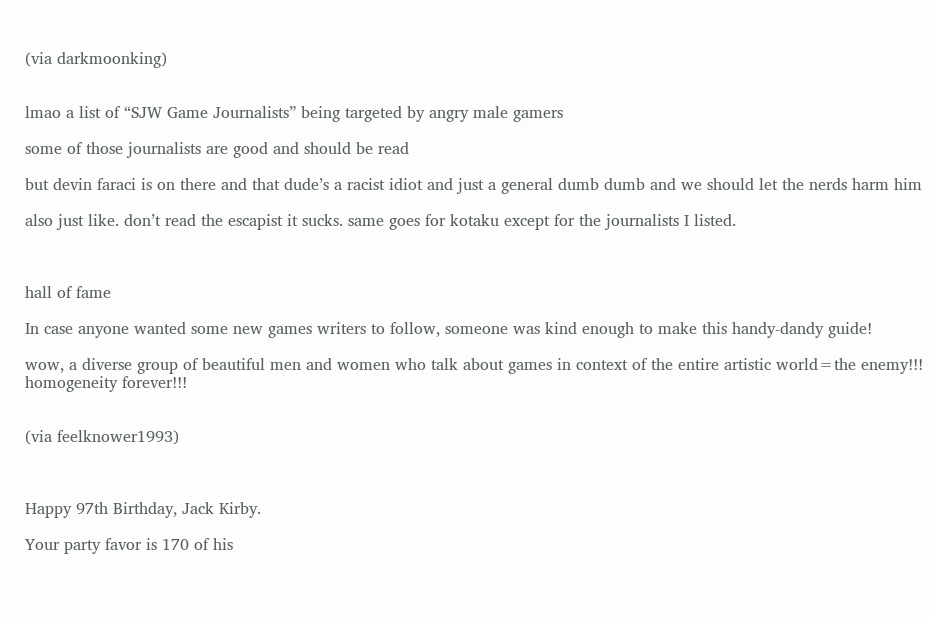(via darkmoonking)


lmao a list of “SJW Game Journalists” being targeted by angry male gamers

some of those journalists are good and should be read

but devin faraci is on there and that dude’s a racist idiot and just a general dumb dumb and we should let the nerds harm him

also just like. don’t read the escapist it sucks. same goes for kotaku except for the journalists I listed.



hall of fame

In case anyone wanted some new games writers to follow, someone was kind enough to make this handy-dandy guide!

wow, a diverse group of beautiful men and women who talk about games in context of the entire artistic world=the enemy!!! homogeneity forever!!!


(via feelknower1993)



Happy 97th Birthday, Jack Kirby.

Your party favor is 170 of his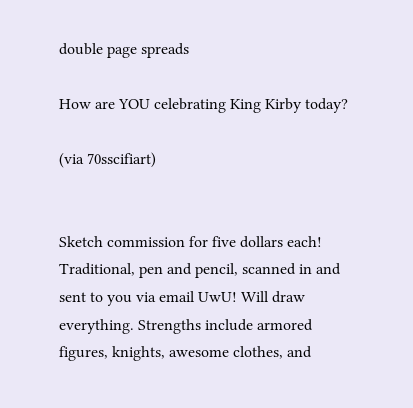double page spreads

How are YOU celebrating King Kirby today?

(via 70sscifiart)


Sketch commission for five dollars each! Traditional, pen and pencil, scanned in and sent to you via email UwU! Will draw everything. Strengths include armored figures, knights, awesome clothes, and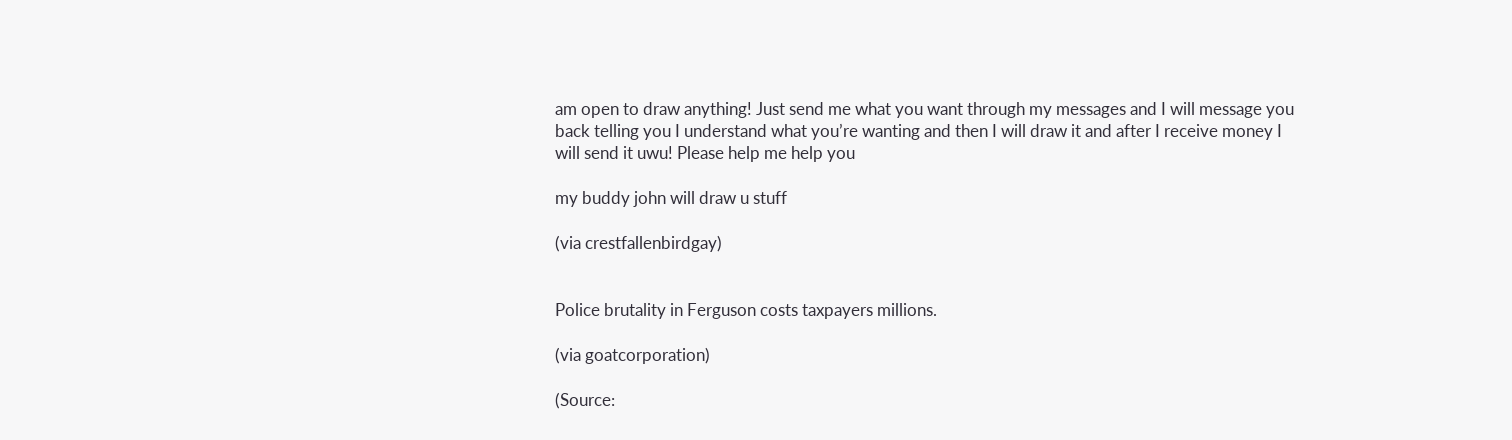am open to draw anything! Just send me what you want through my messages and I will message you back telling you I understand what you’re wanting and then I will draw it and after I receive money I will send it uwu! Please help me help you

my buddy john will draw u stuff

(via crestfallenbirdgay)


Police brutality in Ferguson costs taxpayers millions.

(via goatcorporation)

(Source: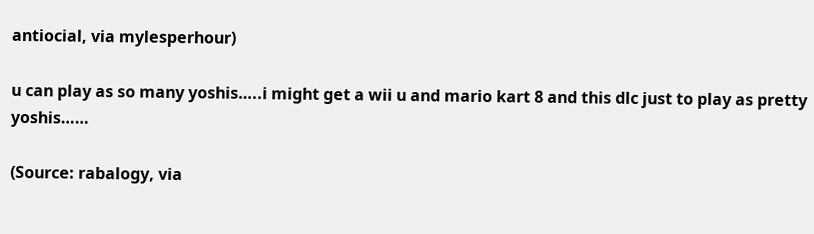antiocial, via mylesperhour)

u can play as so many yoshis…..i might get a wii u and mario kart 8 and this dlc just to play as pretty yoshis……

(Source: rabalogy, via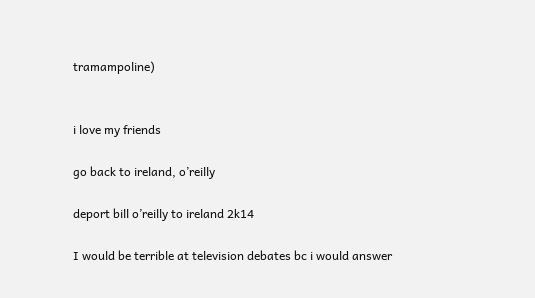tramampoline)


i love my friends

go back to ireland, o’reilly

deport bill o’reilly to ireland 2k14

I would be terrible at television debates bc i would answer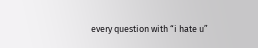every question with “i hate u”